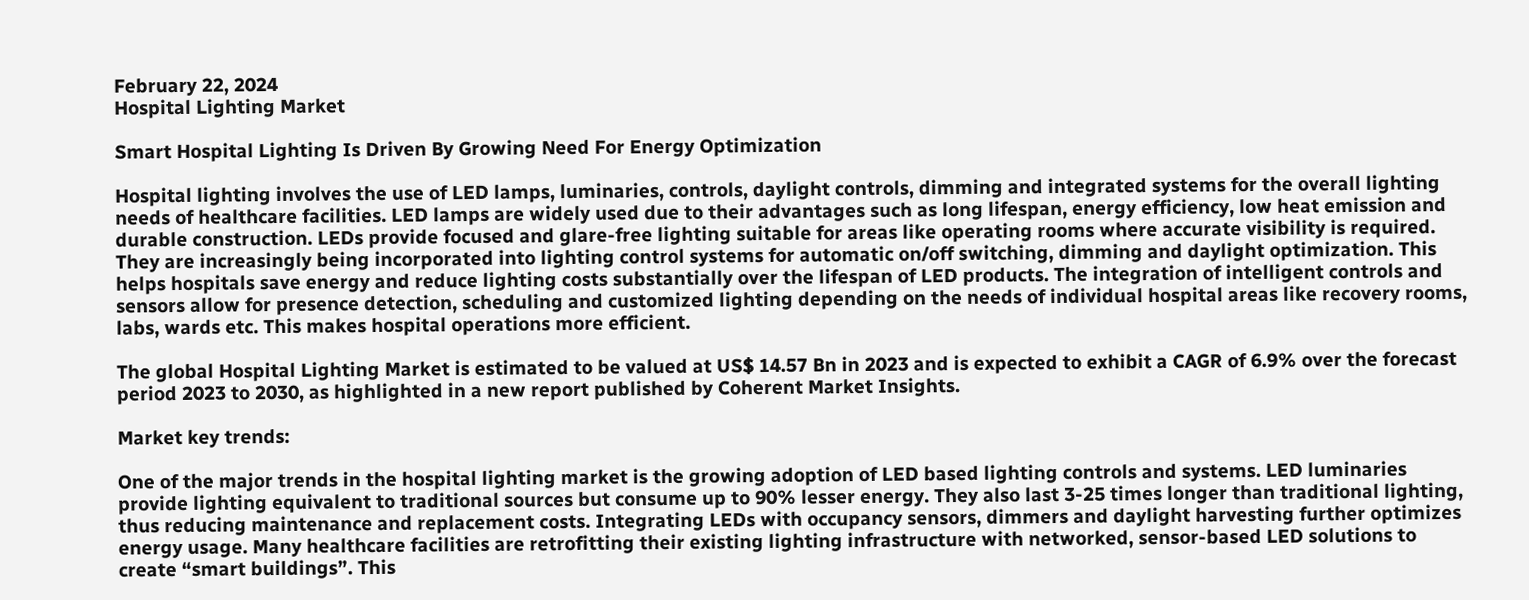February 22, 2024
Hospital Lighting Market

Smart Hospital Lighting Is Driven By Growing Need For Energy Optimization

Hospital lighting involves the use of LED lamps, luminaries, controls, daylight controls, dimming and integrated systems for the overall lighting needs of healthcare facilities. LED lamps are widely used due to their advantages such as long lifespan, energy efficiency, low heat emission and durable construction. LEDs provide focused and glare-free lighting suitable for areas like operating rooms where accurate visibility is required. They are increasingly being incorporated into lighting control systems for automatic on/off switching, dimming and daylight optimization. This helps hospitals save energy and reduce lighting costs substantially over the lifespan of LED products. The integration of intelligent controls and sensors allow for presence detection, scheduling and customized lighting depending on the needs of individual hospital areas like recovery rooms, labs, wards etc. This makes hospital operations more efficient.

The global Hospital Lighting Market is estimated to be valued at US$ 14.57 Bn in 2023 and is expected to exhibit a CAGR of 6.9% over the forecast period 2023 to 2030, as highlighted in a new report published by Coherent Market Insights.

Market key trends:

One of the major trends in the hospital lighting market is the growing adoption of LED based lighting controls and systems. LED luminaries provide lighting equivalent to traditional sources but consume up to 90% lesser energy. They also last 3-25 times longer than traditional lighting, thus reducing maintenance and replacement costs. Integrating LEDs with occupancy sensors, dimmers and daylight harvesting further optimizes energy usage. Many healthcare facilities are retrofitting their existing lighting infrastructure with networked, sensor-based LED solutions to create “smart buildings”. This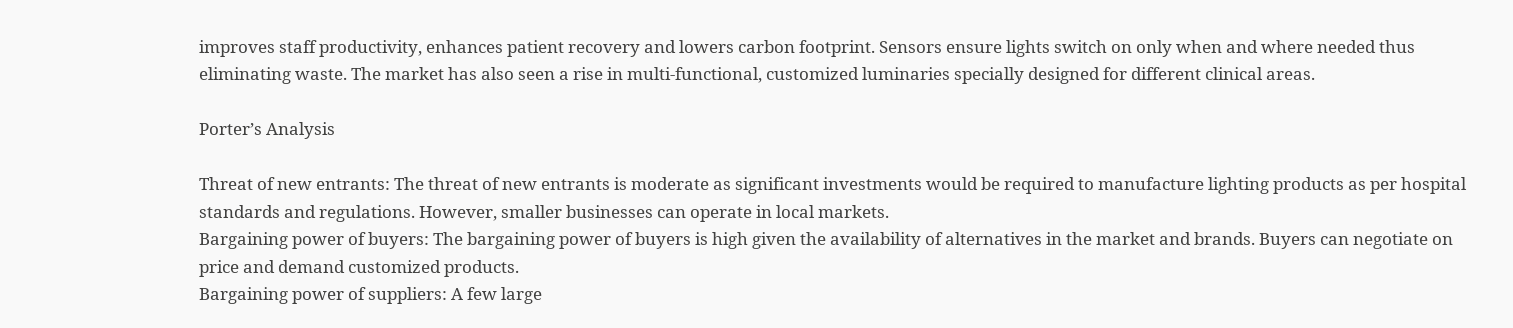improves staff productivity, enhances patient recovery and lowers carbon footprint. Sensors ensure lights switch on only when and where needed thus eliminating waste. The market has also seen a rise in multi-functional, customized luminaries specially designed for different clinical areas.

Porter’s Analysis

Threat of new entrants: The threat of new entrants is moderate as significant investments would be required to manufacture lighting products as per hospital standards and regulations. However, smaller businesses can operate in local markets.
Bargaining power of buyers: The bargaining power of buyers is high given the availability of alternatives in the market and brands. Buyers can negotiate on price and demand customized products.
Bargaining power of suppliers: A few large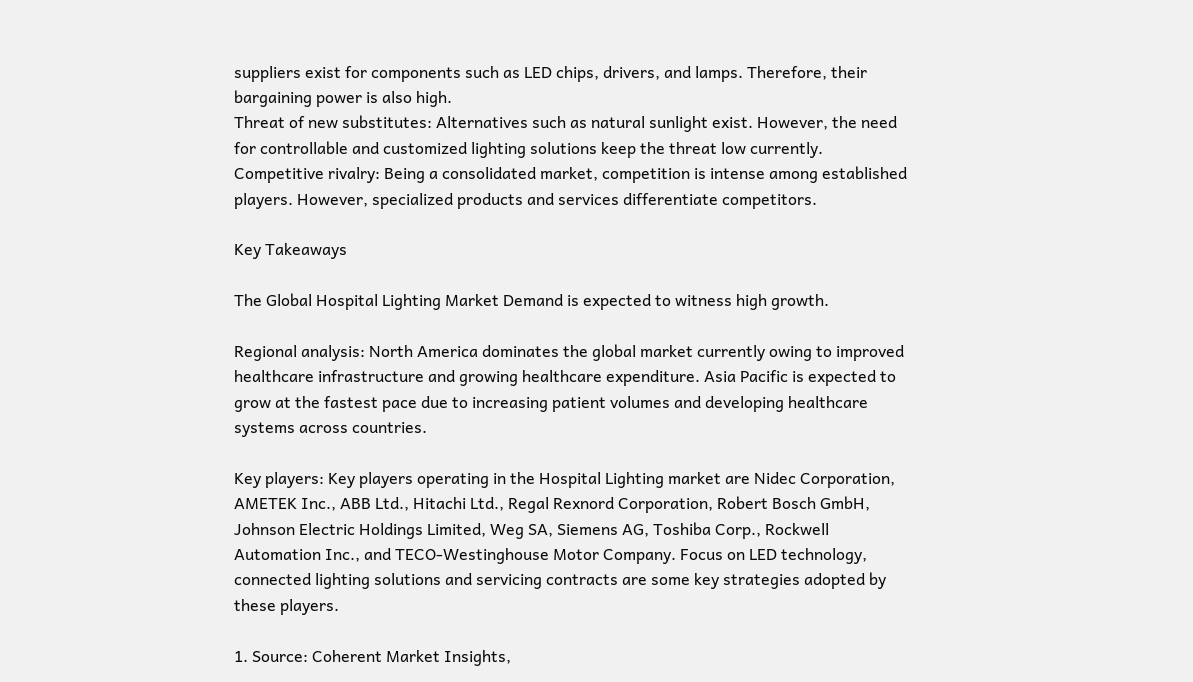suppliers exist for components such as LED chips, drivers, and lamps. Therefore, their bargaining power is also high.
Threat of new substitutes: Alternatives such as natural sunlight exist. However, the need for controllable and customized lighting solutions keep the threat low currently.
Competitive rivalry: Being a consolidated market, competition is intense among established players. However, specialized products and services differentiate competitors.

Key Takeaways

The Global Hospital Lighting Market Demand is expected to witness high growth.

Regional analysis: North America dominates the global market currently owing to improved healthcare infrastructure and growing healthcare expenditure. Asia Pacific is expected to grow at the fastest pace due to increasing patient volumes and developing healthcare systems across countries.

Key players: Key players operating in the Hospital Lighting market are Nidec Corporation, AMETEK Inc., ABB Ltd., Hitachi Ltd., Regal Rexnord Corporation, Robert Bosch GmbH, Johnson Electric Holdings Limited, Weg SA, Siemens AG, Toshiba Corp., Rockwell Automation Inc., and TECO-Westinghouse Motor Company. Focus on LED technology, connected lighting solutions and servicing contracts are some key strategies adopted by these players.

1. Source: Coherent Market Insights,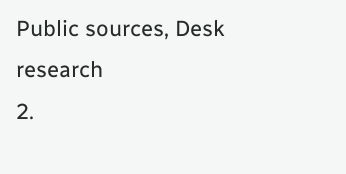Public sources, Desk research
2.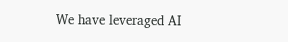We have leveraged AI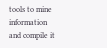tools to mine information and compile it